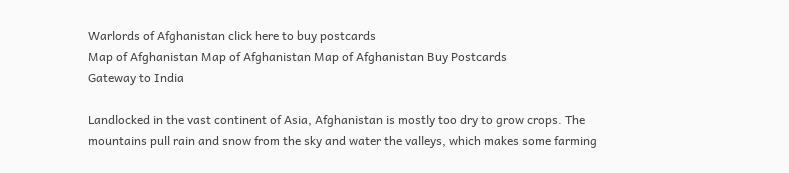Warlords of Afghanistan click here to buy postcards
Map of Afghanistan Map of Afghanistan Map of Afghanistan Buy Postcards
Gateway to India

Landlocked in the vast continent of Asia, Afghanistan is mostly too dry to grow crops. The mountains pull rain and snow from the sky and water the valleys, which makes some farming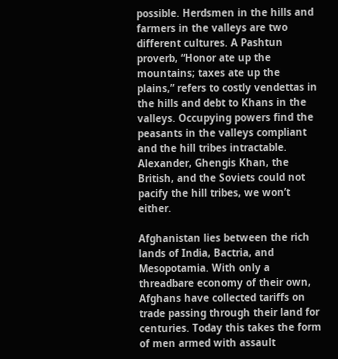possible. Herdsmen in the hills and farmers in the valleys are two different cultures. A Pashtun proverb, “Honor ate up the mountains; taxes ate up the plains,” refers to costly vendettas in the hills and debt to Khans in the valleys. Occupying powers find the peasants in the valleys compliant and the hill tribes intractable. Alexander, Ghengis Khan, the British, and the Soviets could not pacify the hill tribes, we won’t either.

Afghanistan lies between the rich lands of India, Bactria, and Mesopotamia. With only a threadbare economy of their own, Afghans have collected tariffs on trade passing through their land for centuries. Today this takes the form of men armed with assault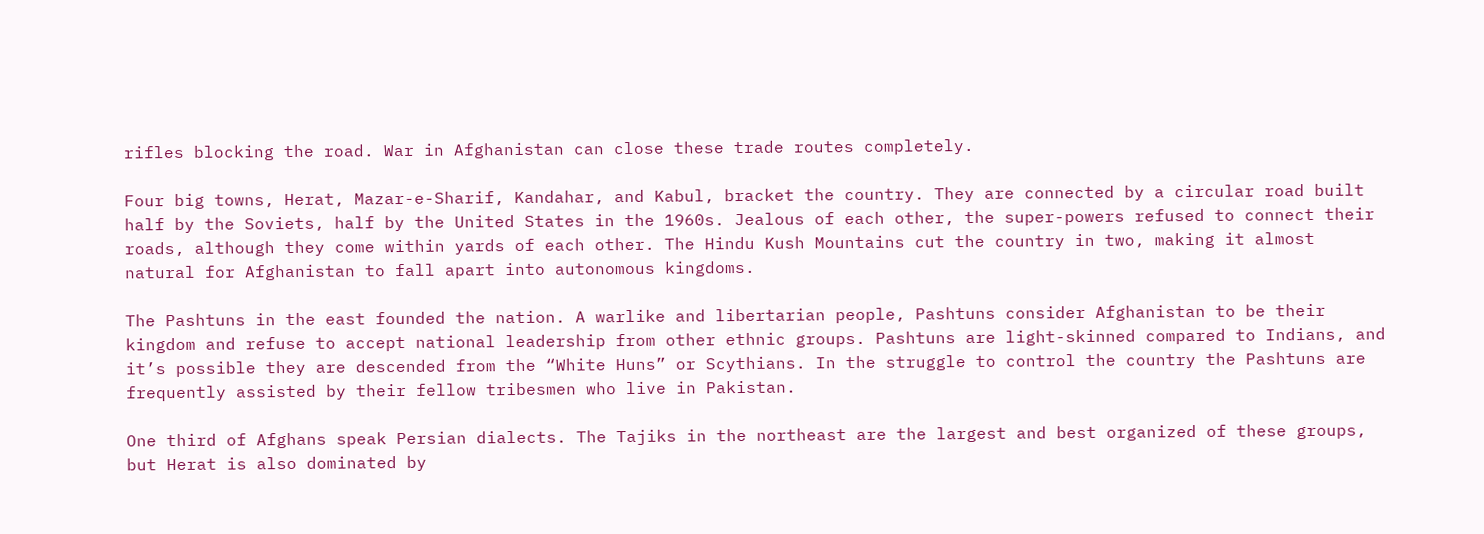rifles blocking the road. War in Afghanistan can close these trade routes completely.

Four big towns, Herat, Mazar-e-Sharif, Kandahar, and Kabul, bracket the country. They are connected by a circular road built half by the Soviets, half by the United States in the 1960s. Jealous of each other, the super-powers refused to connect their roads, although they come within yards of each other. The Hindu Kush Mountains cut the country in two, making it almost natural for Afghanistan to fall apart into autonomous kingdoms.

The Pashtuns in the east founded the nation. A warlike and libertarian people, Pashtuns consider Afghanistan to be their kingdom and refuse to accept national leadership from other ethnic groups. Pashtuns are light-skinned compared to Indians, and it’s possible they are descended from the “White Huns” or Scythians. In the struggle to control the country the Pashtuns are frequently assisted by their fellow tribesmen who live in Pakistan.

One third of Afghans speak Persian dialects. The Tajiks in the northeast are the largest and best organized of these groups, but Herat is also dominated by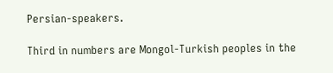Persian-speakers.

Third in numbers are Mongol-Turkish peoples in the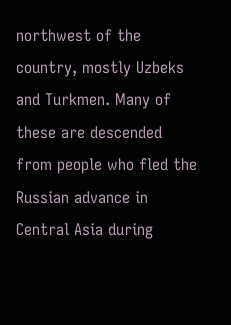northwest of the country, mostly Uzbeks and Turkmen. Many of these are descended from people who fled the Russian advance in Central Asia during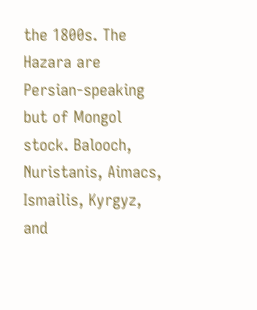the 1800s. The Hazara are Persian-speaking but of Mongol stock. Balooch, Nuristanis, Aimacs, Ismailis, Kyrgyz, and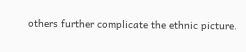others further complicate the ethnic picture.